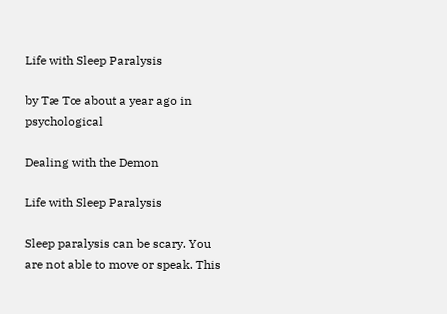Life with Sleep Paralysis

by Tæ Tœ about a year ago in psychological

Dealing with the Demon

Life with Sleep Paralysis

Sleep paralysis can be scary. You are not able to move or speak. This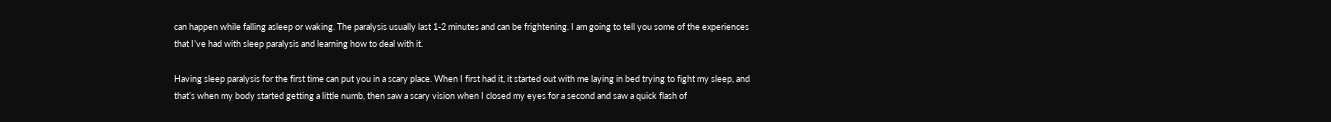can happen while falling asleep or waking. The paralysis usually last 1-2 minutes and can be frightening. I am going to tell you some of the experiences that I’ve had with sleep paralysis and learning how to deal with it.

Having sleep paralysis for the first time can put you in a scary place. When I first had it, it started out with me laying in bed trying to fight my sleep, and that’s when my body started getting a little numb, then saw a scary vision when I closed my eyes for a second and saw a quick flash of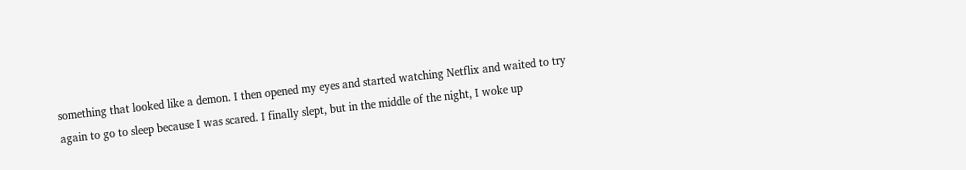something that looked like a demon. I then opened my eyes and started watching Netflix and waited to try again to go to sleep because I was scared. I finally slept, but in the middle of the night, I woke up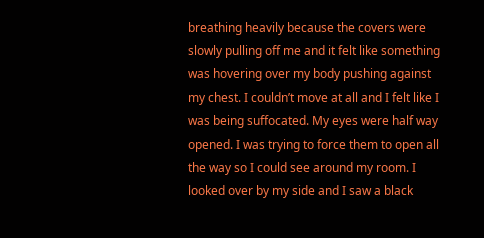breathing heavily because the covers were slowly pulling off me and it felt like something was hovering over my body pushing against my chest. I couldn’t move at all and I felt like I was being suffocated. My eyes were half way opened. I was trying to force them to open all the way so I could see around my room. I looked over by my side and I saw a black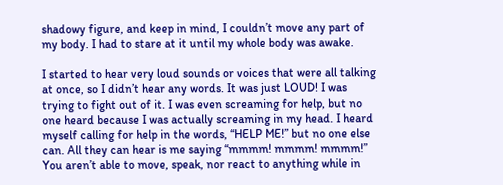shadowy figure, and keep in mind, I couldn’t move any part of my body. I had to stare at it until my whole body was awake.

I started to hear very loud sounds or voices that were all talking at once, so I didn’t hear any words. It was just LOUD! I was trying to fight out of it. I was even screaming for help, but no one heard because I was actually screaming in my head. I heard myself calling for help in the words, “HELP ME!” but no one else can. All they can hear is me saying “mmmm! mmmm! mmmm!” You aren’t able to move, speak, nor react to anything while in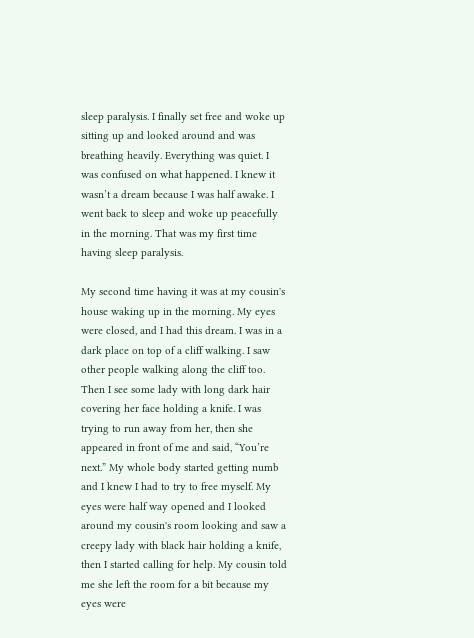sleep paralysis. I finally set free and woke up sitting up and looked around and was breathing heavily. Everything was quiet. I was confused on what happened. I knew it wasn’t a dream because I was half awake. I went back to sleep and woke up peacefully in the morning. That was my first time having sleep paralysis.

My second time having it was at my cousin's house waking up in the morning. My eyes were closed, and I had this dream. I was in a dark place on top of a cliff walking. I saw other people walking along the cliff too. Then I see some lady with long dark hair covering her face holding a knife. I was trying to run away from her, then she appeared in front of me and said, “You’re next.” My whole body started getting numb and I knew I had to try to free myself. My eyes were half way opened and I looked around my cousin's room looking and saw a creepy lady with black hair holding a knife, then I started calling for help. My cousin told me she left the room for a bit because my eyes were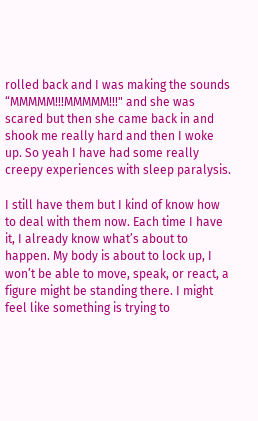rolled back and I was making the sounds “MMMMM!!!MMMMM!!!" and she was scared but then she came back in and shook me really hard and then I woke up. So yeah I have had some really creepy experiences with sleep paralysis.

I still have them but I kind of know how to deal with them now. Each time I have it, I already know what’s about to happen. My body is about to lock up, I won’t be able to move, speak, or react, a figure might be standing there. I might feel like something is trying to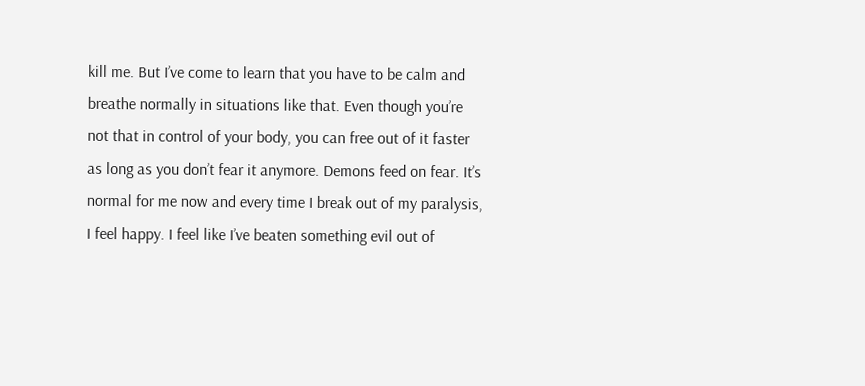kill me. But I’ve come to learn that you have to be calm and breathe normally in situations like that. Even though you’re not that in control of your body, you can free out of it faster as long as you don’t fear it anymore. Demons feed on fear. It’s normal for me now and every time I break out of my paralysis, I feel happy. I feel like I’ve beaten something evil out of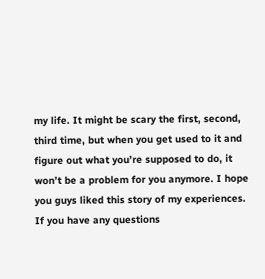my life. It might be scary the first, second, third time, but when you get used to it and figure out what you’re supposed to do, it won’t be a problem for you anymore. I hope you guys liked this story of my experiences. If you have any questions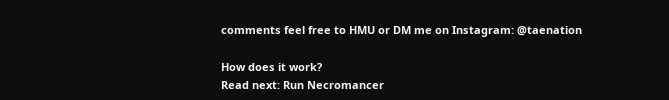comments feel free to HMU or DM me on Instagram: @taenation

How does it work?
Read next: Run Necromancer